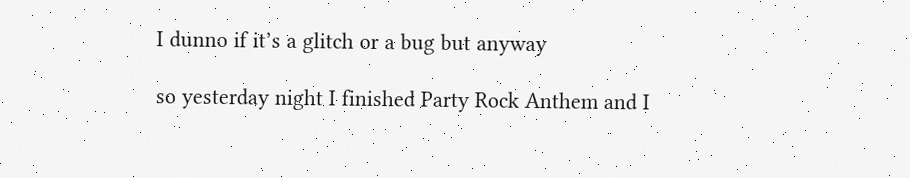I dunno if it’s a glitch or a bug but anyway

so yesterday night I finished Party Rock Anthem and I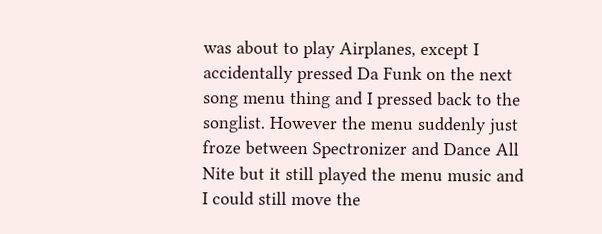was about to play Airplanes, except I accidentally pressed Da Funk on the next song menu thing and I pressed back to the songlist. However the menu suddenly just froze between Spectronizer and Dance All Nite but it still played the menu music and I could still move the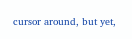cursor around, but yet,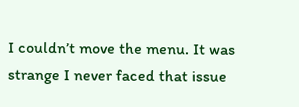I couldn’t move the menu. It was strange I never faced that issue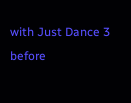with Just Dance 3 before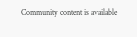Community content is available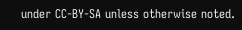under CC-BY-SA unless otherwise noted.